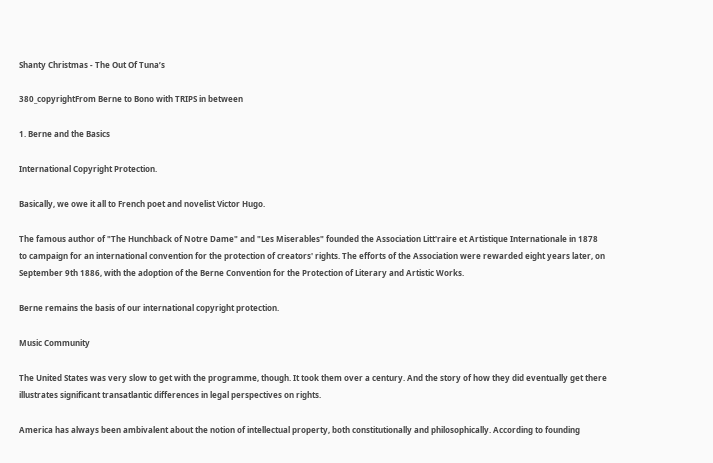Shanty Christmas - The Out Of Tuna’s

380_copyrightFrom Berne to Bono with TRIPS in between

1. Berne and the Basics

International Copyright Protection.

Basically, we owe it all to French poet and novelist Victor Hugo.

The famous author of "The Hunchback of Notre Dame" and "Les Miserables" founded the Association Litt'raire et Artistique Internationale in 1878 to campaign for an international convention for the protection of creators' rights. The efforts of the Association were rewarded eight years later, on September 9th 1886, with the adoption of the Berne Convention for the Protection of Literary and Artistic Works.

Berne remains the basis of our international copyright protection.

Music Community

The United States was very slow to get with the programme, though. It took them over a century. And the story of how they did eventually get there illustrates significant transatlantic differences in legal perspectives on rights.

America has always been ambivalent about the notion of intellectual property, both constitutionally and philosophically. According to founding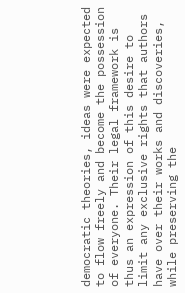democratic theories, ideas were expected to flow freely and become the possession of everyone. Their legal framework is thus an expression of this desire to limit any exclusive rights that authors have over their works and discoveries, while preserving the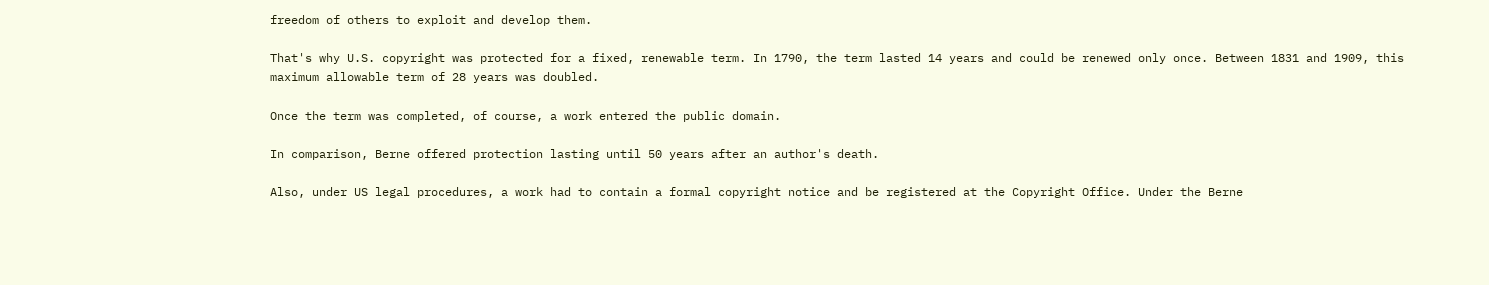freedom of others to exploit and develop them.

That's why U.S. copyright was protected for a fixed, renewable term. In 1790, the term lasted 14 years and could be renewed only once. Between 1831 and 1909, this maximum allowable term of 28 years was doubled.

Once the term was completed, of course, a work entered the public domain.

In comparison, Berne offered protection lasting until 50 years after an author's death.

Also, under US legal procedures, a work had to contain a formal copyright notice and be registered at the Copyright Office. Under the Berne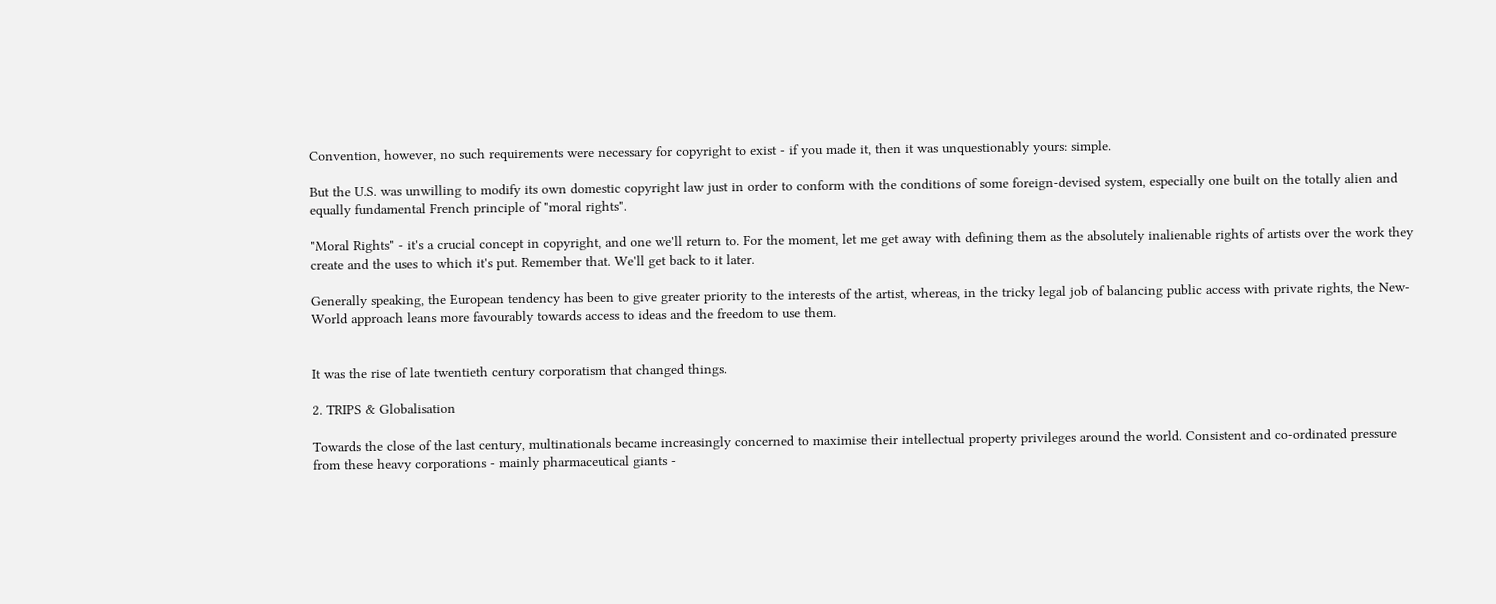Convention, however, no such requirements were necessary for copyright to exist - if you made it, then it was unquestionably yours: simple.

But the U.S. was unwilling to modify its own domestic copyright law just in order to conform with the conditions of some foreign-devised system, especially one built on the totally alien and equally fundamental French principle of "moral rights".

"Moral Rights" - it's a crucial concept in copyright, and one we'll return to. For the moment, let me get away with defining them as the absolutely inalienable rights of artists over the work they create and the uses to which it's put. Remember that. We'll get back to it later.

Generally speaking, the European tendency has been to give greater priority to the interests of the artist, whereas, in the tricky legal job of balancing public access with private rights, the New-World approach leans more favourably towards access to ideas and the freedom to use them.


It was the rise of late twentieth century corporatism that changed things.

2. TRIPS & Globalisation

Towards the close of the last century, multinationals became increasingly concerned to maximise their intellectual property privileges around the world. Consistent and co-ordinated pressure from these heavy corporations - mainly pharmaceutical giants -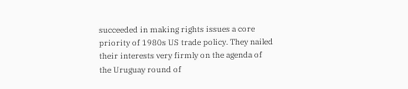succeeded in making rights issues a core priority of 1980s US trade policy. They nailed their interests very firmly on the agenda of the Uruguay round of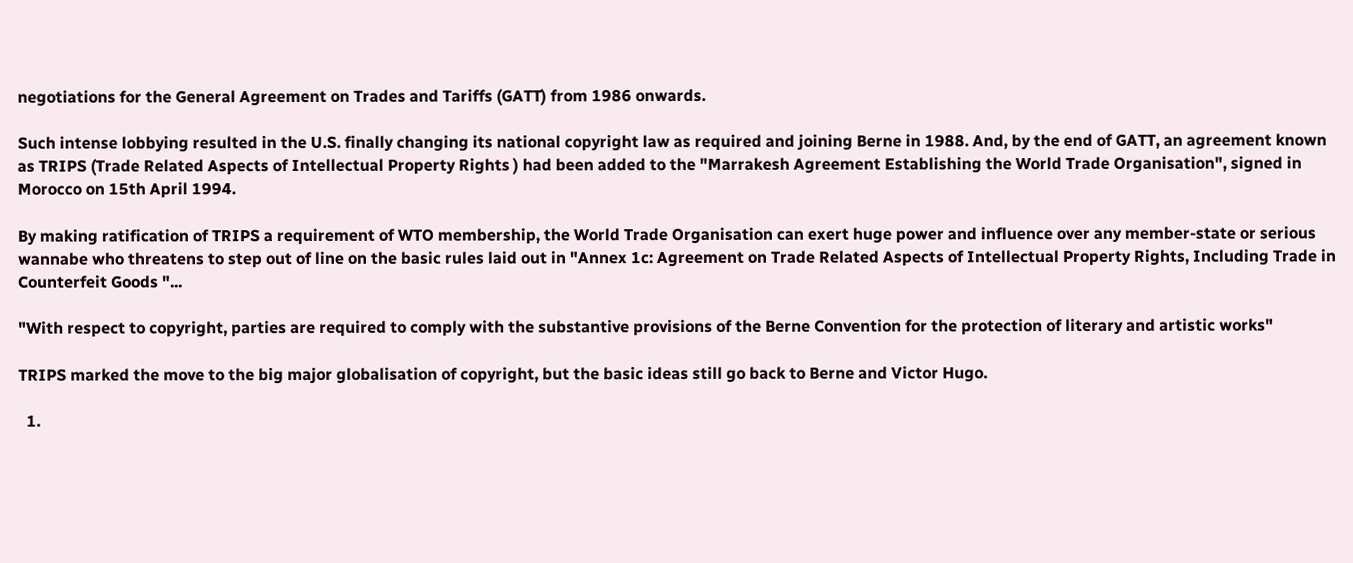negotiations for the General Agreement on Trades and Tariffs (GATT) from 1986 onwards.

Such intense lobbying resulted in the U.S. finally changing its national copyright law as required and joining Berne in 1988. And, by the end of GATT, an agreement known as TRIPS (Trade Related Aspects of Intellectual Property Rights ) had been added to the "Marrakesh Agreement Establishing the World Trade Organisation", signed in Morocco on 15th April 1994.

By making ratification of TRIPS a requirement of WTO membership, the World Trade Organisation can exert huge power and influence over any member-state or serious wannabe who threatens to step out of line on the basic rules laid out in "Annex 1c: Agreement on Trade Related Aspects of Intellectual Property Rights, Including Trade in Counterfeit Goods "...

"With respect to copyright, parties are required to comply with the substantive provisions of the Berne Convention for the protection of literary and artistic works"

TRIPS marked the move to the big major globalisation of copyright, but the basic ideas still go back to Berne and Victor Hugo.

  1.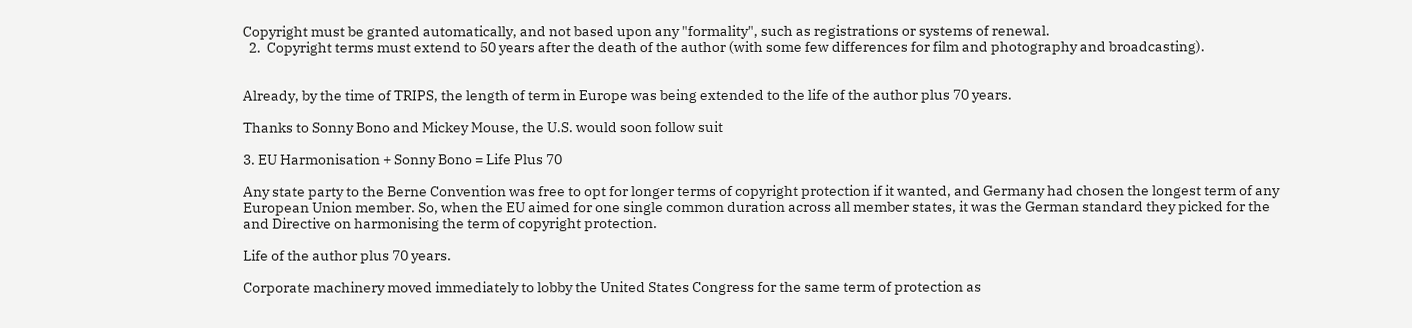Copyright must be granted automatically, and not based upon any "formality", such as registrations or systems of renewal.
  2.  Copyright terms must extend to 50 years after the death of the author (with some few differences for film and photography and broadcasting).


Already, by the time of TRIPS, the length of term in Europe was being extended to the life of the author plus 70 years.

Thanks to Sonny Bono and Mickey Mouse, the U.S. would soon follow suit

3. EU Harmonisation + Sonny Bono = Life Plus 70

Any state party to the Berne Convention was free to opt for longer terms of copyright protection if it wanted, and Germany had chosen the longest term of any European Union member. So, when the EU aimed for one single common duration across all member states, it was the German standard they picked for the and Directive on harmonising the term of copyright protection.

Life of the author plus 70 years.

Corporate machinery moved immediately to lobby the United States Congress for the same term of protection as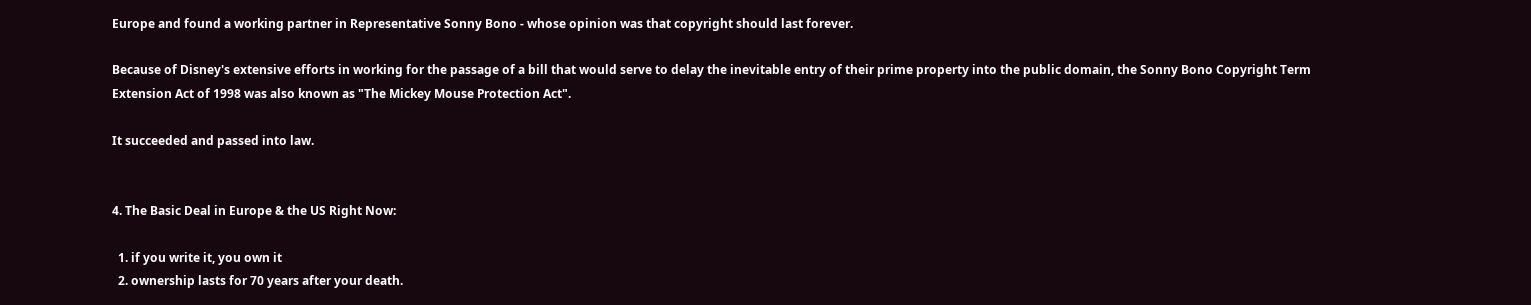Europe and found a working partner in Representative Sonny Bono - whose opinion was that copyright should last forever.

Because of Disney's extensive efforts in working for the passage of a bill that would serve to delay the inevitable entry of their prime property into the public domain, the Sonny Bono Copyright Term Extension Act of 1998 was also known as "The Mickey Mouse Protection Act".

It succeeded and passed into law.


4. The Basic Deal in Europe & the US Right Now:

  1. if you write it, you own it
  2. ownership lasts for 70 years after your death.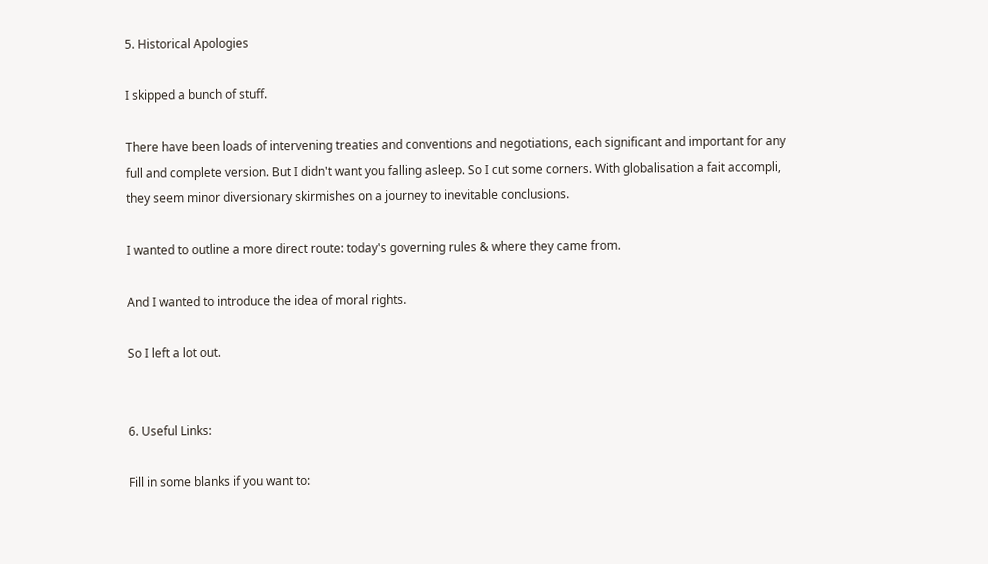5. Historical Apologies

I skipped a bunch of stuff.

There have been loads of intervening treaties and conventions and negotiations, each significant and important for any full and complete version. But I didn't want you falling asleep. So I cut some corners. With globalisation a fait accompli, they seem minor diversionary skirmishes on a journey to inevitable conclusions.

I wanted to outline a more direct route: today's governing rules & where they came from.

And I wanted to introduce the idea of moral rights.

So I left a lot out.


6. Useful Links:

Fill in some blanks if you want to: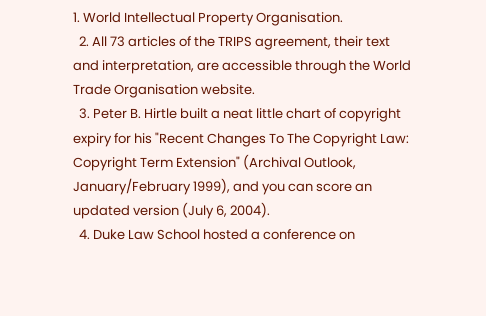1. World Intellectual Property Organisation.
  2. All 73 articles of the TRIPS agreement, their text and interpretation, are accessible through the World Trade Organisation website.
  3. Peter B. Hirtle built a neat little chart of copyright expiry for his "Recent Changes To The Copyright Law: Copyright Term Extension" (Archival Outlook, January/February 1999), and you can score an updated version (July 6, 2004).
  4. Duke Law School hosted a conference on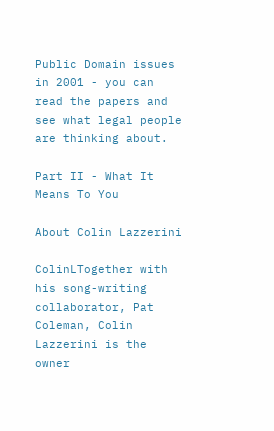Public Domain issues in 2001 - you can read the papers and see what legal people are thinking about.

Part II - What It Means To You

About Colin Lazzerini

ColinLTogether with his song-writing collaborator, Pat Coleman, Colin Lazzerini is the owner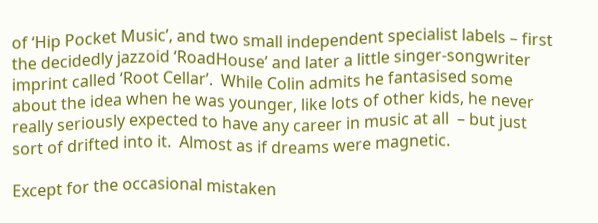of ‘Hip Pocket Music’, and two small independent specialist labels – first the decidedly jazzoid ‘RoadHouse’ and later a little singer-songwriter imprint called ‘Root Cellar’.  While Colin admits he fantasised some about the idea when he was younger, like lots of other kids, he never really seriously expected to have any career in music at all  – but just sort of drifted into it.  Almost as if dreams were magnetic.

Except for the occasional mistaken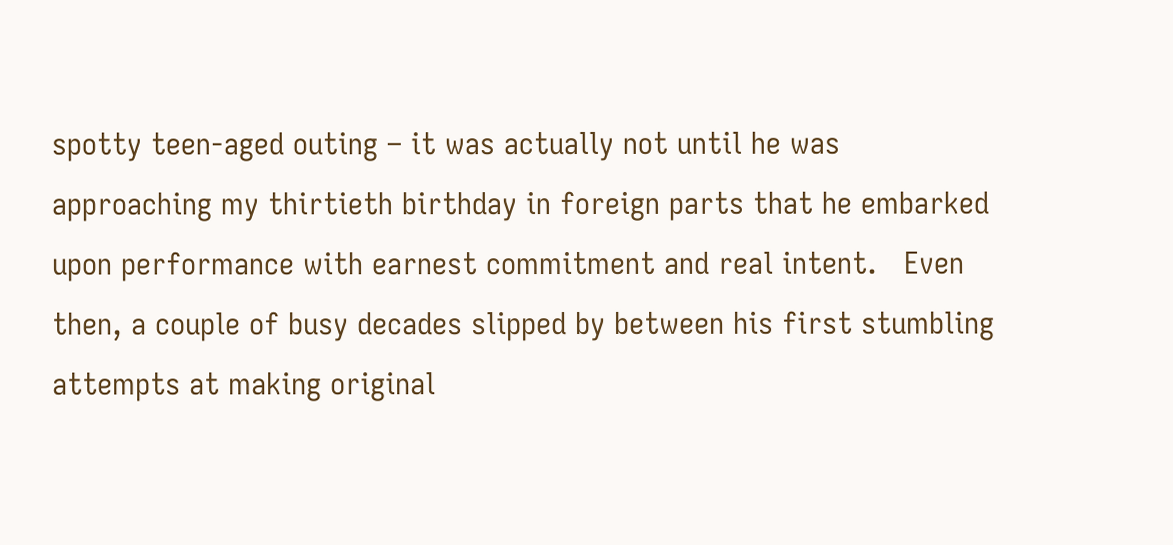spotty teen-aged outing – it was actually not until he was approaching my thirtieth birthday in foreign parts that he embarked upon performance with earnest commitment and real intent.   Even then, a couple of busy decades slipped by between his first stumbling attempts at making original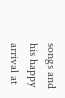songs and his happy arrival at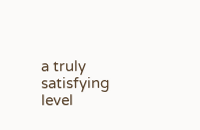a truly satisfying level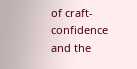of craft-confidence and the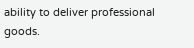ability to deliver professional goods.